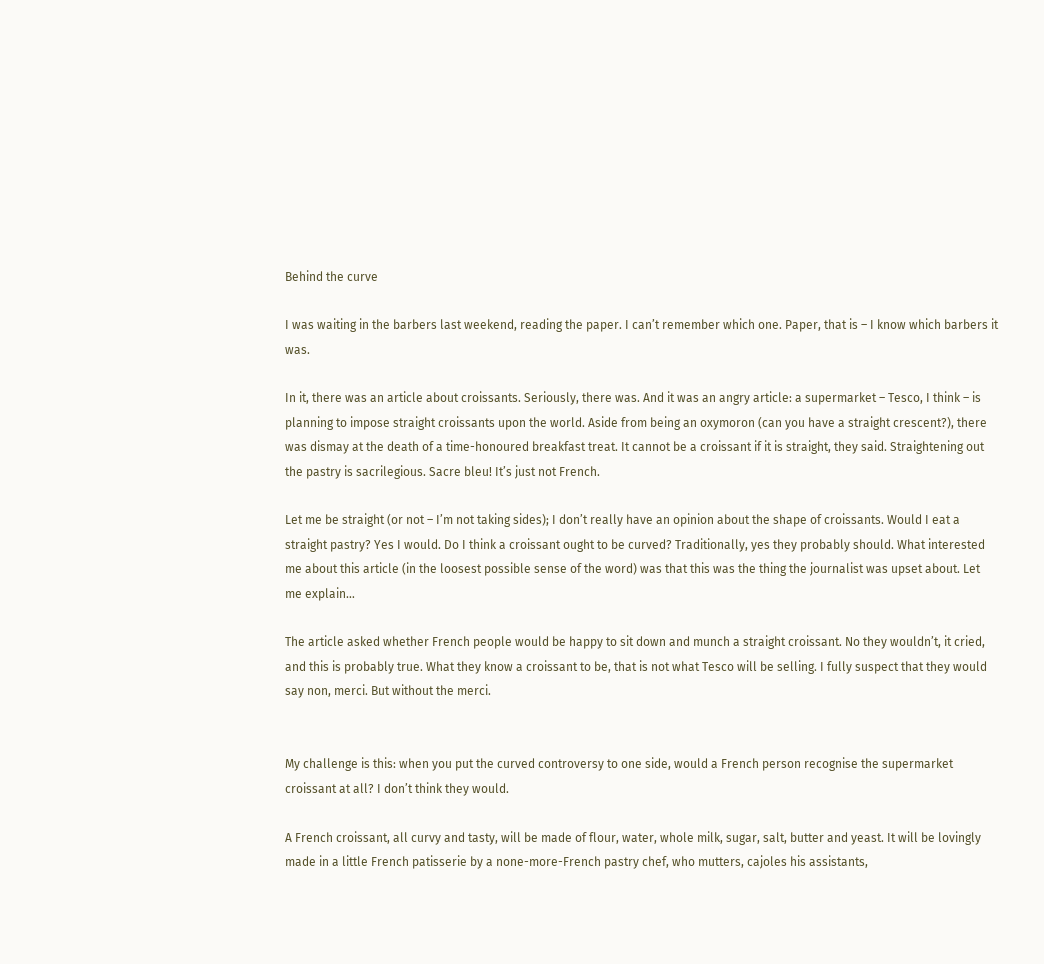Behind the curve

I was waiting in the barbers last weekend, reading the paper. I can’t remember which one. Paper, that is – I know which barbers it was.

In it, there was an article about croissants. Seriously, there was. And it was an angry article: a supermarket – Tesco, I think – is planning to impose straight croissants upon the world. Aside from being an oxymoron (can you have a straight crescent?), there was dismay at the death of a time-honoured breakfast treat. It cannot be a croissant if it is straight, they said. Straightening out the pastry is sacrilegious. Sacre bleu! It’s just not French.

Let me be straight (or not – I’m not taking sides); I don’t really have an opinion about the shape of croissants. Would I eat a straight pastry? Yes I would. Do I think a croissant ought to be curved? Traditionally, yes they probably should. What interested me about this article (in the loosest possible sense of the word) was that this was the thing the journalist was upset about. Let me explain…

The article asked whether French people would be happy to sit down and munch a straight croissant. No they wouldn’t, it cried, and this is probably true. What they know a croissant to be, that is not what Tesco will be selling. I fully suspect that they would say non, merci. But without the merci.


My challenge is this: when you put the curved controversy to one side, would a French person recognise the supermarket croissant at all? I don’t think they would.

A French croissant, all curvy and tasty, will be made of flour, water, whole milk, sugar, salt, butter and yeast. It will be lovingly made in a little French patisserie by a none-more-French pastry chef, who mutters, cajoles his assistants,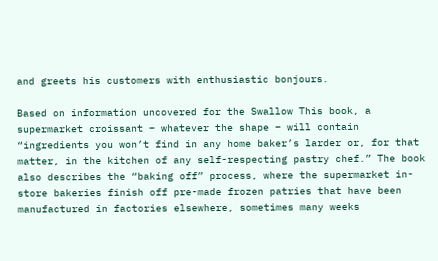and greets his customers with enthusiastic bonjours.

Based on information uncovered for the Swallow This book, a supermarket croissant – whatever the shape – will contain “ingredients you won’t find in any home baker’s larder or, for that matter, in the kitchen of any self-respecting pastry chef.” The book also describes the “baking off” process, where the supermarket in-store bakeries finish off pre-made frozen patries that have been manufactured in factories elsewhere, sometimes many weeks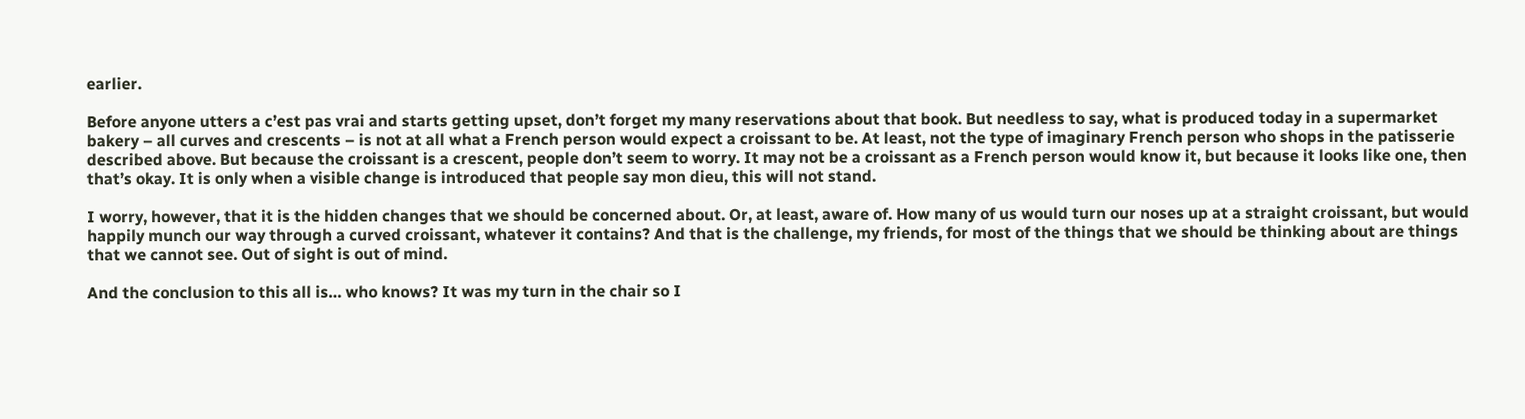earlier.

Before anyone utters a c’est pas vrai and starts getting upset, don’t forget my many reservations about that book. But needless to say, what is produced today in a supermarket bakery – all curves and crescents – is not at all what a French person would expect a croissant to be. At least, not the type of imaginary French person who shops in the patisserie described above. But because the croissant is a crescent, people don’t seem to worry. It may not be a croissant as a French person would know it, but because it looks like one, then that’s okay. It is only when a visible change is introduced that people say mon dieu, this will not stand.

I worry, however, that it is the hidden changes that we should be concerned about. Or, at least, aware of. How many of us would turn our noses up at a straight croissant, but would happily munch our way through a curved croissant, whatever it contains? And that is the challenge, my friends, for most of the things that we should be thinking about are things that we cannot see. Out of sight is out of mind.

And the conclusion to this all is… who knows? It was my turn in the chair so I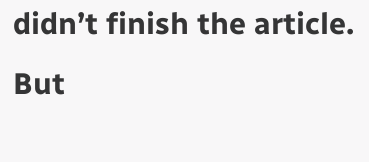didn’t finish the article. But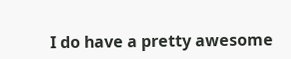I do have a pretty awesome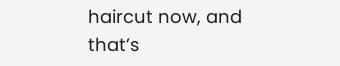haircut now, and that’s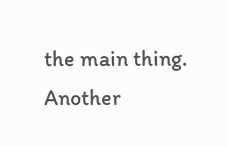the main thing. Another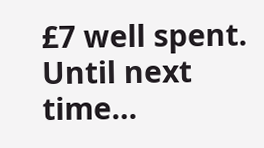£7 well spent. Until next time…